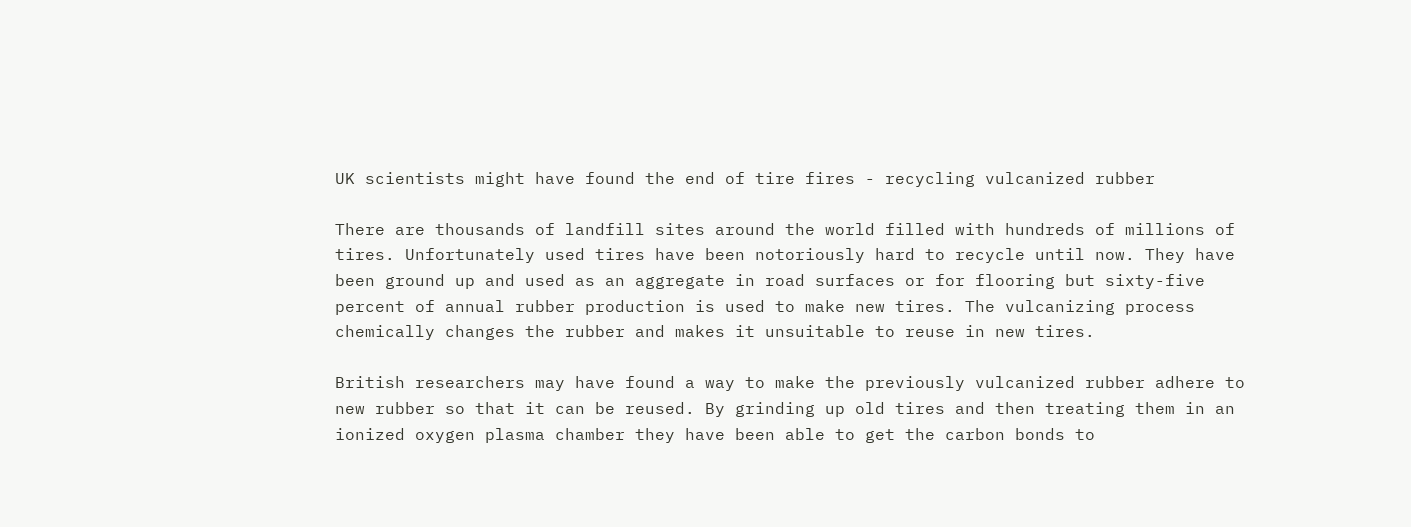UK scientists might have found the end of tire fires - recycling vulcanized rubber

There are thousands of landfill sites around the world filled with hundreds of millions of tires. Unfortunately used tires have been notoriously hard to recycle until now. They have been ground up and used as an aggregate in road surfaces or for flooring but sixty-five percent of annual rubber production is used to make new tires. The vulcanizing process chemically changes the rubber and makes it unsuitable to reuse in new tires.

British researchers may have found a way to make the previously vulcanized rubber adhere to new rubber so that it can be reused. By grinding up old tires and then treating them in an ionized oxygen plasma chamber they have been able to get the carbon bonds to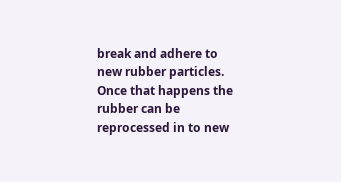break and adhere to new rubber particles. Once that happens the rubber can be reprocessed in to new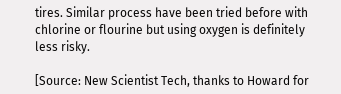tires. Similar process have been tried before with chlorine or flourine but using oxygen is definitely less risky.

[Source: New Scientist Tech, thanks to Howard for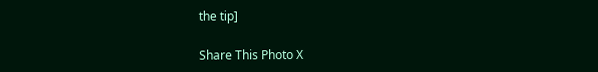the tip]

Share This Photo X